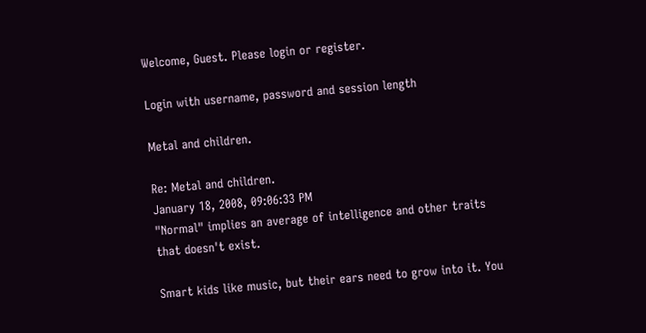Welcome, Guest. Please login or register.

Login with username, password and session length

Metal and children.

Re: Metal and children.
January 18, 2008, 09:06:33 PM
"Normal" implies an average of intelligence and other traits that doesn't exist.

Smart kids like music, but their ears need to grow into it. You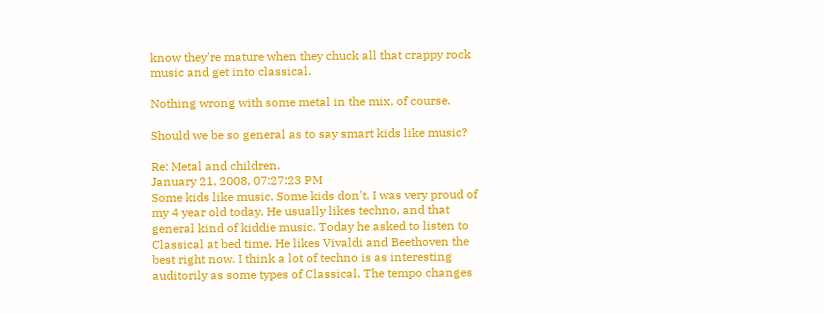know they're mature when they chuck all that crappy rock music and get into classical.

Nothing wrong with some metal in the mix, of course.

Should we be so general as to say smart kids like music?

Re: Metal and children.
January 21, 2008, 07:27:23 PM
Some kids like music. Some kids don't. I was very proud of my 4 year old today. He usually likes techno, and that general kind of kiddie music. Today he asked to listen to Classical at bed time. He likes Vivaldi and Beethoven the best right now. I think a lot of techno is as interesting auditorily as some types of Classical. The tempo changes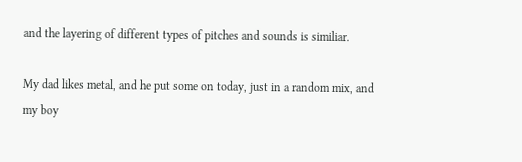and the layering of different types of pitches and sounds is similiar.

My dad likes metal, and he put some on today, just in a random mix, and my boy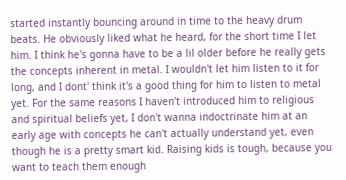started instantly bouncing around in time to the heavy drum beats. He obviously liked what he heard, for the short time I let him. I think he's gonna have to be a lil older before he really gets the concepts inherent in metal. I wouldn't let him listen to it for long, and I dont' think it's a good thing for him to listen to metal yet. For the same reasons I haven't introduced him to religious and spiritual beliefs yet, I don't wanna indoctrinate him at an early age with concepts he can't actually understand yet, even though he is a pretty smart kid. Raising kids is tough, because you want to teach them enough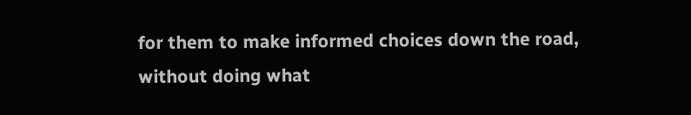for them to make informed choices down the road, without doing what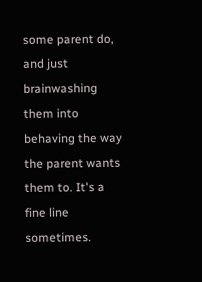some parent do, and just  brainwashing them into behaving the way the parent wants them to. It's a fine line sometimes.